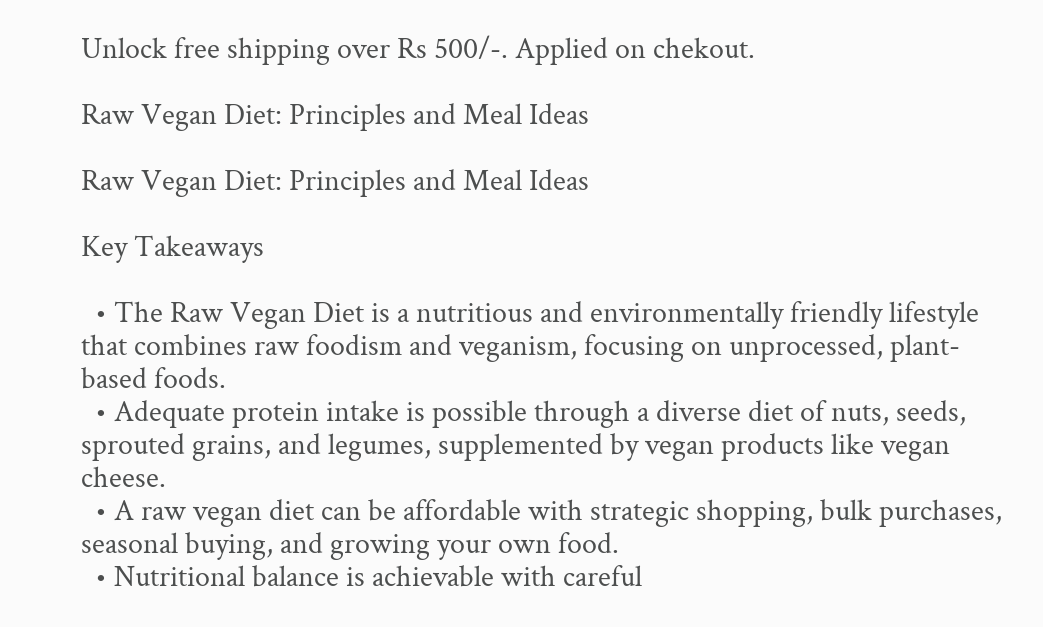Unlock free shipping over Rs 500/-. Applied on chekout.

Raw Vegan Diet: Principles and Meal Ideas

Raw Vegan Diet: Principles and Meal Ideas

Key Takeaways

  • The Raw Vegan Diet is a nutritious and environmentally friendly lifestyle that combines raw foodism and veganism, focusing on unprocessed, plant-based foods.
  • Adequate protein intake is possible through a diverse diet of nuts, seeds, sprouted grains, and legumes, supplemented by vegan products like vegan cheese.
  • A raw vegan diet can be affordable with strategic shopping, bulk purchases, seasonal buying, and growing your own food.
  • Nutritional balance is achievable with careful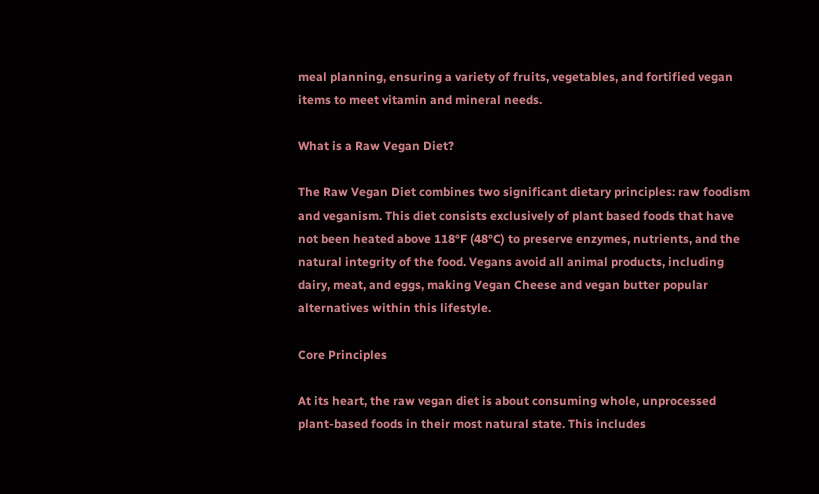meal planning, ensuring a variety of fruits, vegetables, and fortified vegan items to meet vitamin and mineral needs.

What is a Raw Vegan Diet?

The Raw Vegan Diet combines two significant dietary principles: raw foodism and veganism. This diet consists exclusively of plant based foods that have not been heated above 118°F (48°C) to preserve enzymes, nutrients, and the natural integrity of the food. Vegans avoid all animal products, including dairy, meat, and eggs, making Vegan Cheese and vegan butter popular alternatives within this lifestyle.

Core Principles

At its heart, the raw vegan diet is about consuming whole, unprocessed plant-based foods in their most natural state. This includes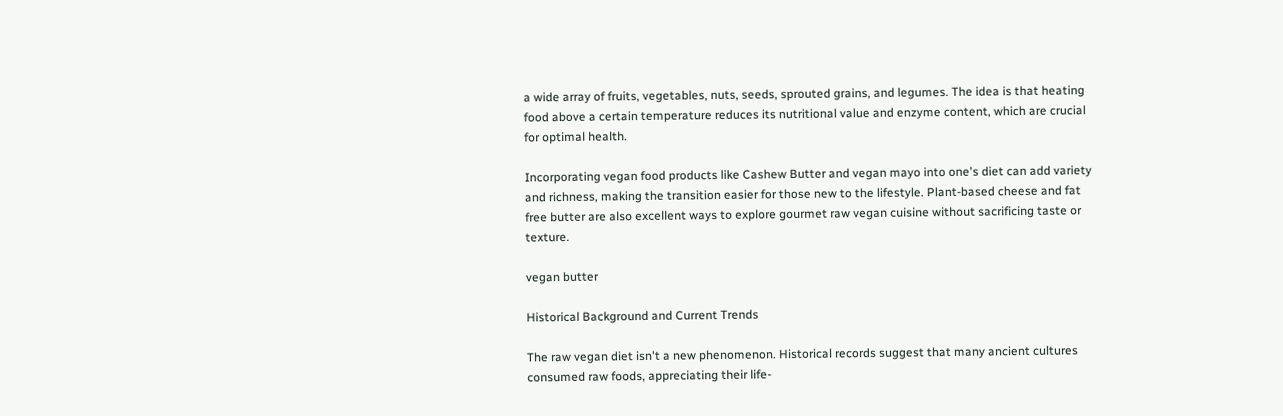a wide array of fruits, vegetables, nuts, seeds, sprouted grains, and legumes. The idea is that heating food above a certain temperature reduces its nutritional value and enzyme content, which are crucial for optimal health.

Incorporating vegan food products like Cashew Butter and vegan mayo into one's diet can add variety and richness, making the transition easier for those new to the lifestyle. Plant-based cheese and fat free butter are also excellent ways to explore gourmet raw vegan cuisine without sacrificing taste or texture.

vegan butter

Historical Background and Current Trends

The raw vegan diet isn't a new phenomenon. Historical records suggest that many ancient cultures consumed raw foods, appreciating their life-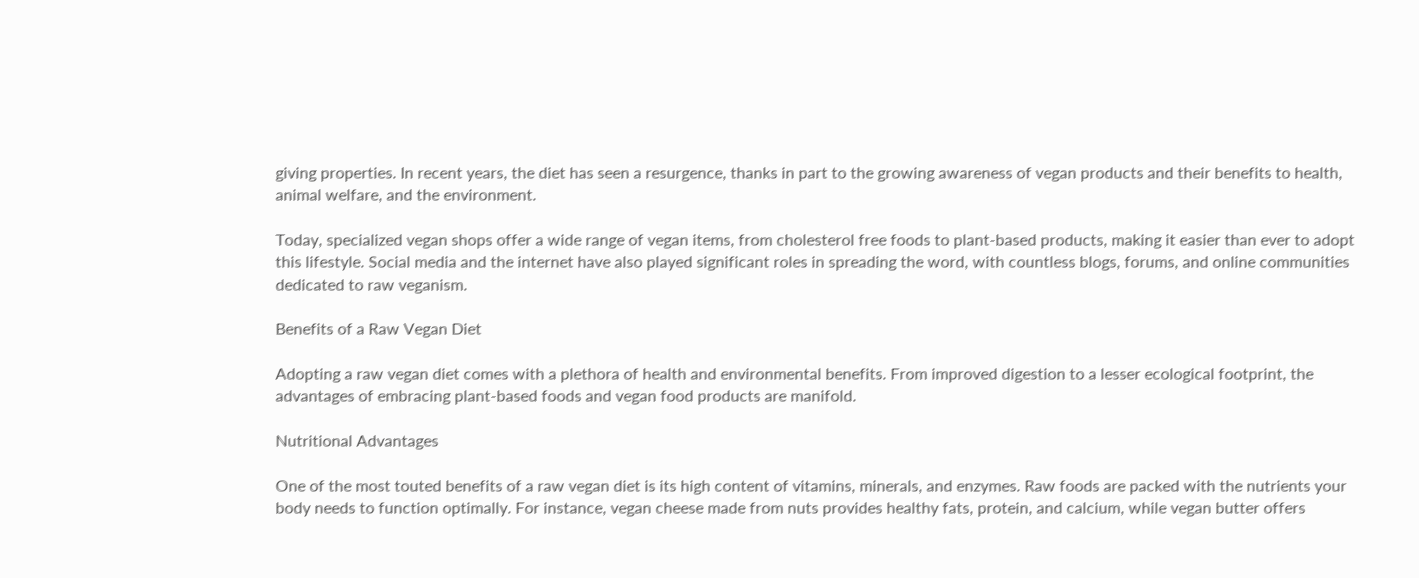giving properties. In recent years, the diet has seen a resurgence, thanks in part to the growing awareness of vegan products and their benefits to health, animal welfare, and the environment.

Today, specialized vegan shops offer a wide range of vegan items, from cholesterol free foods to plant-based products, making it easier than ever to adopt this lifestyle. Social media and the internet have also played significant roles in spreading the word, with countless blogs, forums, and online communities dedicated to raw veganism.

Benefits of a Raw Vegan Diet

Adopting a raw vegan diet comes with a plethora of health and environmental benefits. From improved digestion to a lesser ecological footprint, the advantages of embracing plant-based foods and vegan food products are manifold.

Nutritional Advantages

One of the most touted benefits of a raw vegan diet is its high content of vitamins, minerals, and enzymes. Raw foods are packed with the nutrients your body needs to function optimally. For instance, vegan cheese made from nuts provides healthy fats, protein, and calcium, while vegan butter offers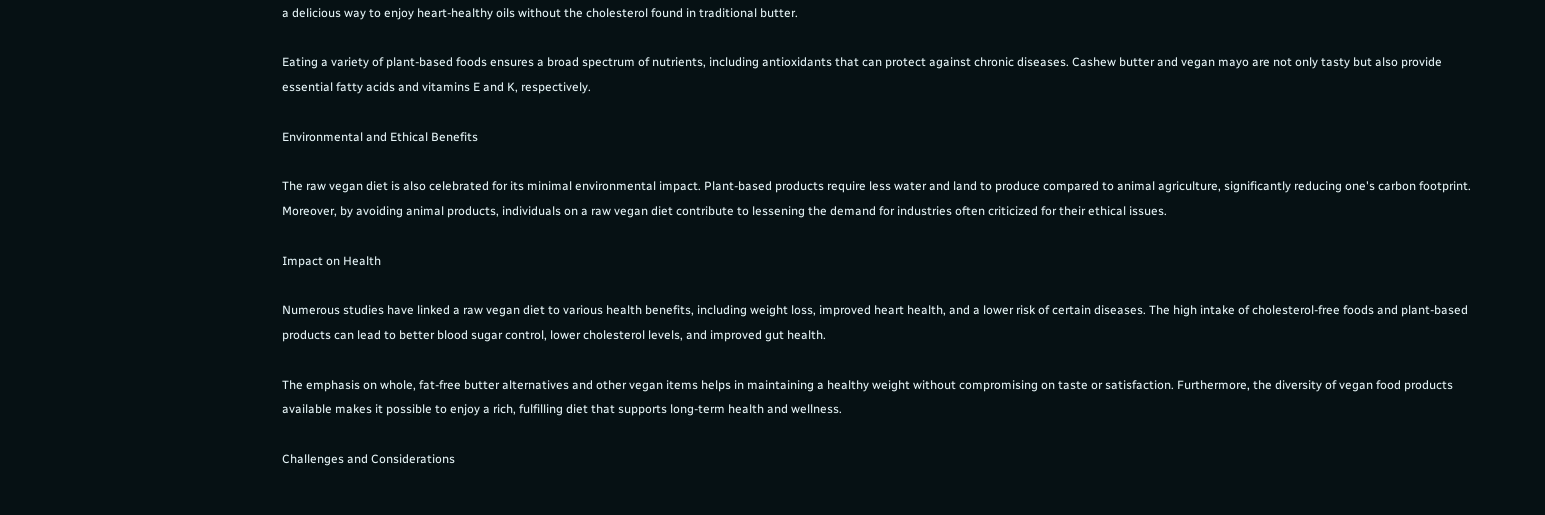a delicious way to enjoy heart-healthy oils without the cholesterol found in traditional butter.

Eating a variety of plant-based foods ensures a broad spectrum of nutrients, including antioxidants that can protect against chronic diseases. Cashew butter and vegan mayo are not only tasty but also provide essential fatty acids and vitamins E and K, respectively.

Environmental and Ethical Benefits

The raw vegan diet is also celebrated for its minimal environmental impact. Plant-based products require less water and land to produce compared to animal agriculture, significantly reducing one's carbon footprint. Moreover, by avoiding animal products, individuals on a raw vegan diet contribute to lessening the demand for industries often criticized for their ethical issues.

Impact on Health

Numerous studies have linked a raw vegan diet to various health benefits, including weight loss, improved heart health, and a lower risk of certain diseases. The high intake of cholesterol-free foods and plant-based products can lead to better blood sugar control, lower cholesterol levels, and improved gut health.

The emphasis on whole, fat-free butter alternatives and other vegan items helps in maintaining a healthy weight without compromising on taste or satisfaction. Furthermore, the diversity of vegan food products available makes it possible to enjoy a rich, fulfilling diet that supports long-term health and wellness.

Challenges and Considerations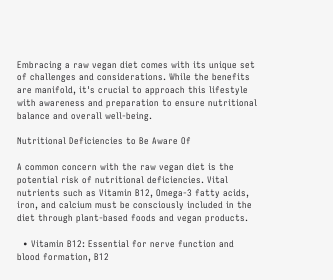Embracing a raw vegan diet comes with its unique set of challenges and considerations. While the benefits are manifold, it's crucial to approach this lifestyle with awareness and preparation to ensure nutritional balance and overall well-being.

Nutritional Deficiencies to Be Aware Of

A common concern with the raw vegan diet is the potential risk of nutritional deficiencies. Vital nutrients such as Vitamin B12, Omega-3 fatty acids, iron, and calcium must be consciously included in the diet through plant-based foods and vegan products.

  • Vitamin B12: Essential for nerve function and blood formation, B12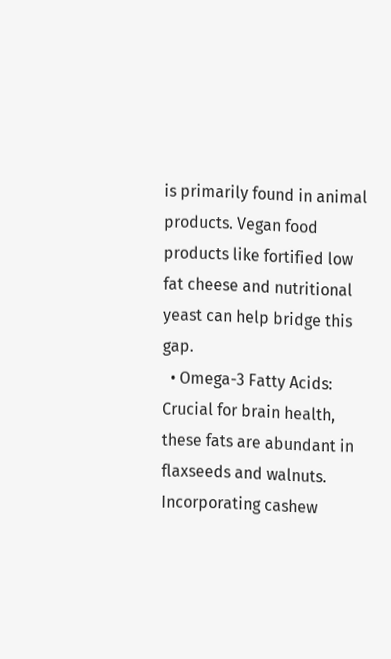is primarily found in animal products. Vegan food products like fortified low fat cheese and nutritional yeast can help bridge this gap.
  • Omega-3 Fatty Acids: Crucial for brain health, these fats are abundant in flaxseeds and walnuts. Incorporating cashew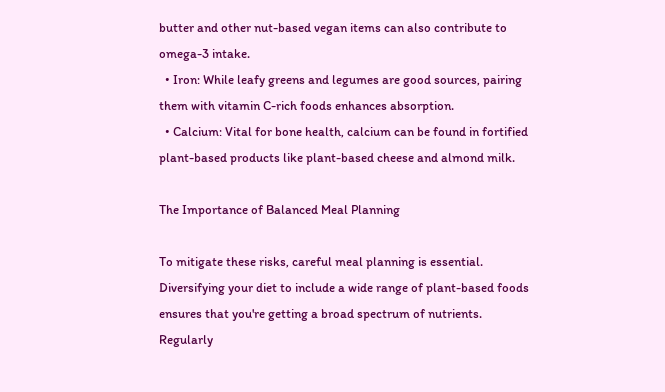butter and other nut-based vegan items can also contribute to omega-3 intake.
  • Iron: While leafy greens and legumes are good sources, pairing them with vitamin C-rich foods enhances absorption.
  • Calcium: Vital for bone health, calcium can be found in fortified plant-based products like plant-based cheese and almond milk.

The Importance of Balanced Meal Planning

To mitigate these risks, careful meal planning is essential. Diversifying your diet to include a wide range of plant-based foods ensures that you're getting a broad spectrum of nutrients. Regularly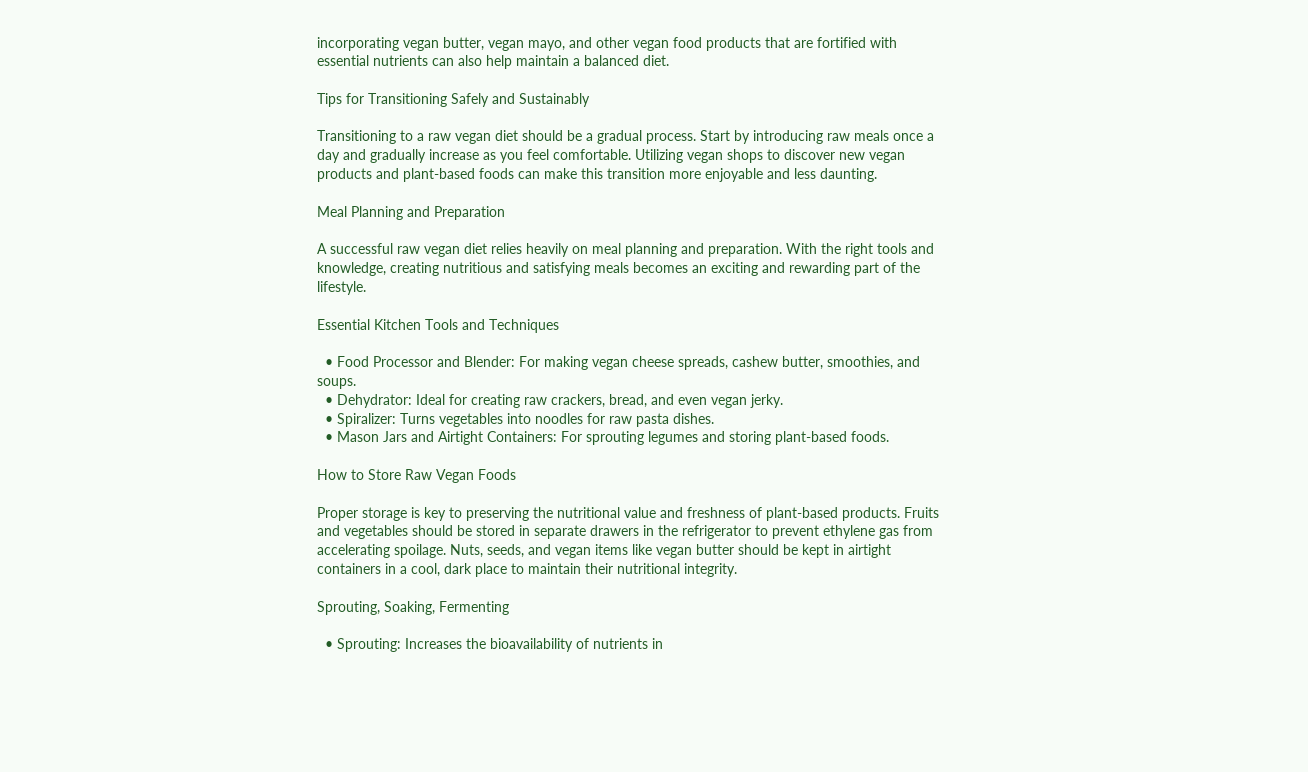incorporating vegan butter, vegan mayo, and other vegan food products that are fortified with essential nutrients can also help maintain a balanced diet.

Tips for Transitioning Safely and Sustainably

Transitioning to a raw vegan diet should be a gradual process. Start by introducing raw meals once a day and gradually increase as you feel comfortable. Utilizing vegan shops to discover new vegan products and plant-based foods can make this transition more enjoyable and less daunting.

Meal Planning and Preparation

A successful raw vegan diet relies heavily on meal planning and preparation. With the right tools and knowledge, creating nutritious and satisfying meals becomes an exciting and rewarding part of the lifestyle.

Essential Kitchen Tools and Techniques

  • Food Processor and Blender: For making vegan cheese spreads, cashew butter, smoothies, and soups.
  • Dehydrator: Ideal for creating raw crackers, bread, and even vegan jerky.
  • Spiralizer: Turns vegetables into noodles for raw pasta dishes.
  • Mason Jars and Airtight Containers: For sprouting legumes and storing plant-based foods.

How to Store Raw Vegan Foods

Proper storage is key to preserving the nutritional value and freshness of plant-based products. Fruits and vegetables should be stored in separate drawers in the refrigerator to prevent ethylene gas from accelerating spoilage. Nuts, seeds, and vegan items like vegan butter should be kept in airtight containers in a cool, dark place to maintain their nutritional integrity.

Sprouting, Soaking, Fermenting

  • Sprouting: Increases the bioavailability of nutrients in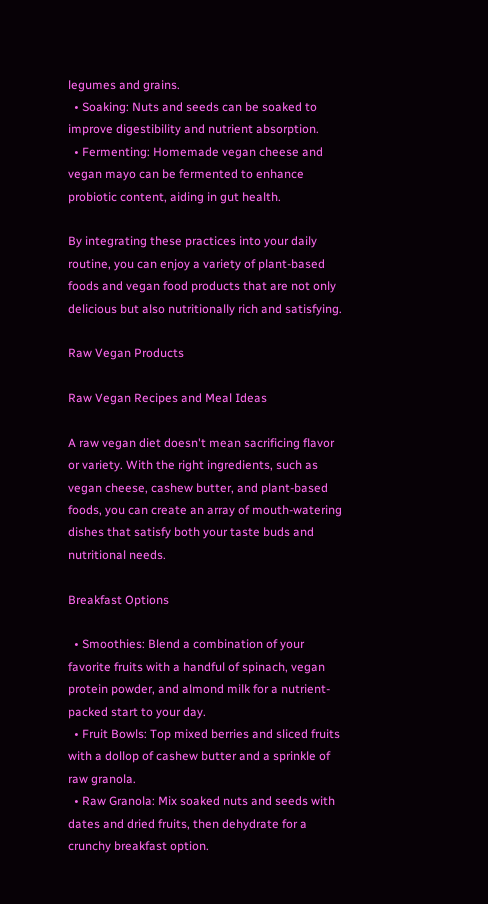legumes and grains.
  • Soaking: Nuts and seeds can be soaked to improve digestibility and nutrient absorption.
  • Fermenting: Homemade vegan cheese and vegan mayo can be fermented to enhance probiotic content, aiding in gut health.

By integrating these practices into your daily routine, you can enjoy a variety of plant-based foods and vegan food products that are not only delicious but also nutritionally rich and satisfying.

Raw Vegan Products

Raw Vegan Recipes and Meal Ideas

A raw vegan diet doesn't mean sacrificing flavor or variety. With the right ingredients, such as vegan cheese, cashew butter, and plant-based foods, you can create an array of mouth-watering dishes that satisfy both your taste buds and nutritional needs.

Breakfast Options

  • Smoothies: Blend a combination of your favorite fruits with a handful of spinach, vegan protein powder, and almond milk for a nutrient-packed start to your day.
  • Fruit Bowls: Top mixed berries and sliced fruits with a dollop of cashew butter and a sprinkle of raw granola.
  • Raw Granola: Mix soaked nuts and seeds with dates and dried fruits, then dehydrate for a crunchy breakfast option.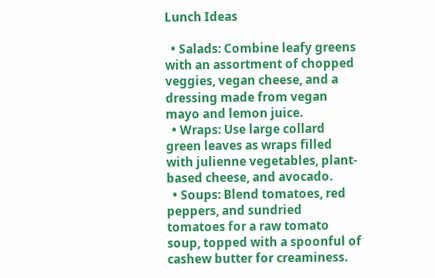Lunch Ideas

  • Salads: Combine leafy greens with an assortment of chopped veggies, vegan cheese, and a dressing made from vegan mayo and lemon juice.
  • Wraps: Use large collard green leaves as wraps filled with julienne vegetables, plant-based cheese, and avocado.
  • Soups: Blend tomatoes, red peppers, and sundried tomatoes for a raw tomato soup, topped with a spoonful of cashew butter for creaminess.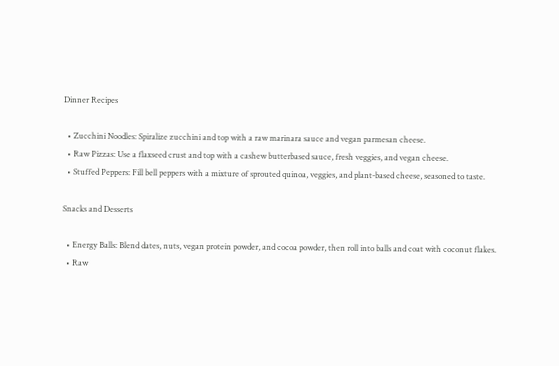Dinner Recipes

  • Zucchini Noodles: Spiralize zucchini and top with a raw marinara sauce and vegan parmesan cheese.
  • Raw Pizzas: Use a flaxseed crust and top with a cashew butterbased sauce, fresh veggies, and vegan cheese.
  • Stuffed Peppers: Fill bell peppers with a mixture of sprouted quinoa, veggies, and plant-based cheese, seasoned to taste.

Snacks and Desserts

  • Energy Balls: Blend dates, nuts, vegan protein powder, and cocoa powder, then roll into balls and coat with coconut flakes.
  • Raw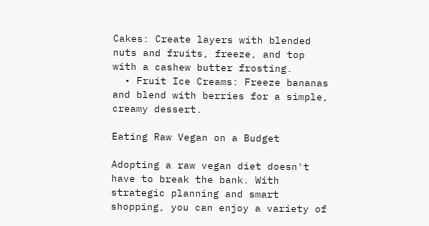Cakes: Create layers with blended nuts and fruits, freeze, and top with a cashew butter frosting.
  • Fruit Ice Creams: Freeze bananas and blend with berries for a simple, creamy dessert.

Eating Raw Vegan on a Budget

Adopting a raw vegan diet doesn't have to break the bank. With strategic planning and smart shopping, you can enjoy a variety of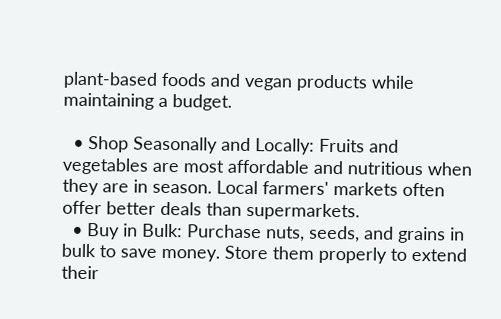plant-based foods and vegan products while maintaining a budget.

  • Shop Seasonally and Locally: Fruits and vegetables are most affordable and nutritious when they are in season. Local farmers' markets often offer better deals than supermarkets.
  • Buy in Bulk: Purchase nuts, seeds, and grains in bulk to save money. Store them properly to extend their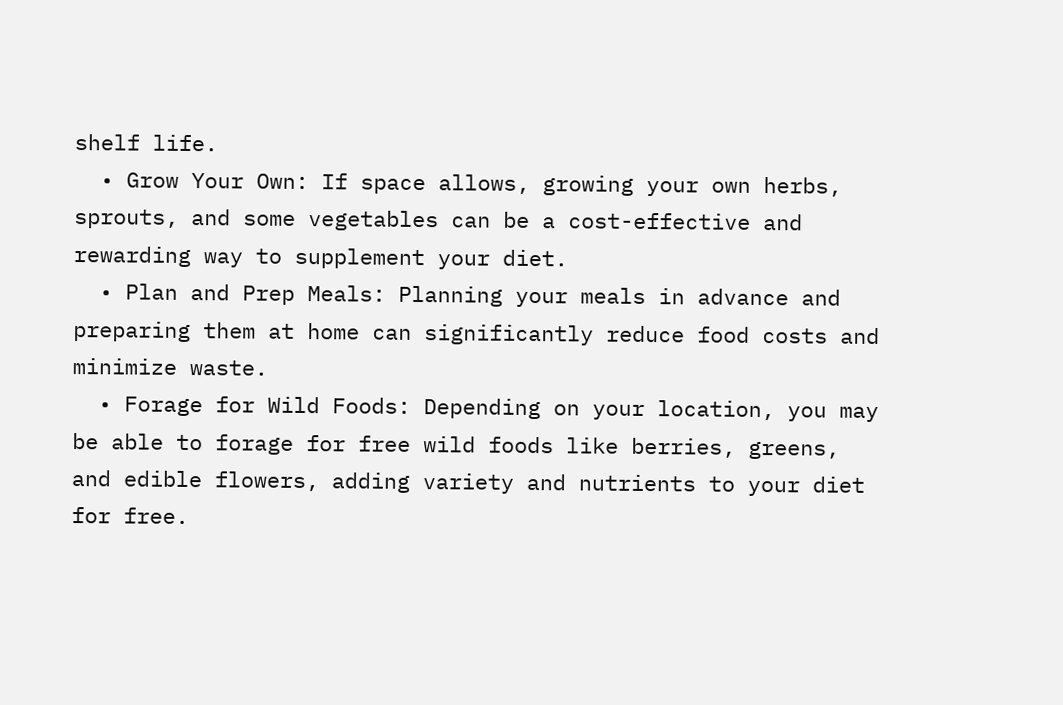shelf life.
  • Grow Your Own: If space allows, growing your own herbs, sprouts, and some vegetables can be a cost-effective and rewarding way to supplement your diet.
  • Plan and Prep Meals: Planning your meals in advance and preparing them at home can significantly reduce food costs and minimize waste.
  • Forage for Wild Foods: Depending on your location, you may be able to forage for free wild foods like berries, greens, and edible flowers, adding variety and nutrients to your diet for free.